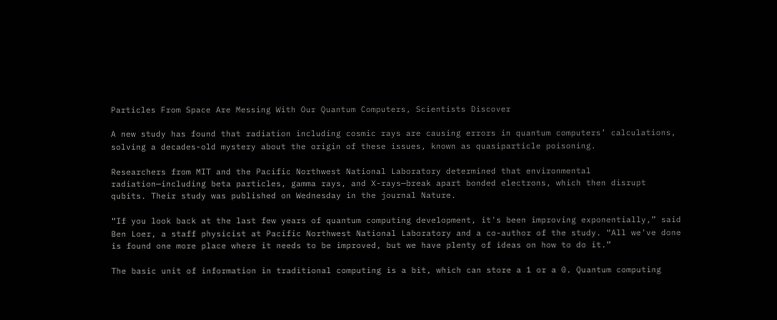Particles From Space Are Messing With Our Quantum Computers, Scientists Discover

A new study has found that radiation including cosmic rays are causing errors in quantum computers’ calculations, solving a decades-old mystery about the origin of these issues, known as quasiparticle poisoning.

Researchers from MIT and the Pacific Northwest National Laboratory determined that environmental radiation—including beta particles, gamma rays, and X-rays—break apart bonded electrons, which then disrupt qubits. Their study was published on Wednesday in the journal Nature.

“If you look back at the last few years of quantum computing development, it's been improving exponentially,” said Ben Loer, a staff physicist at Pacific Northwest National Laboratory and a co-author of the study. “All we've done is found one more place where it needs to be improved, but we have plenty of ideas on how to do it.”

The basic unit of information in traditional computing is a bit, which can store a 1 or a 0. Quantum computing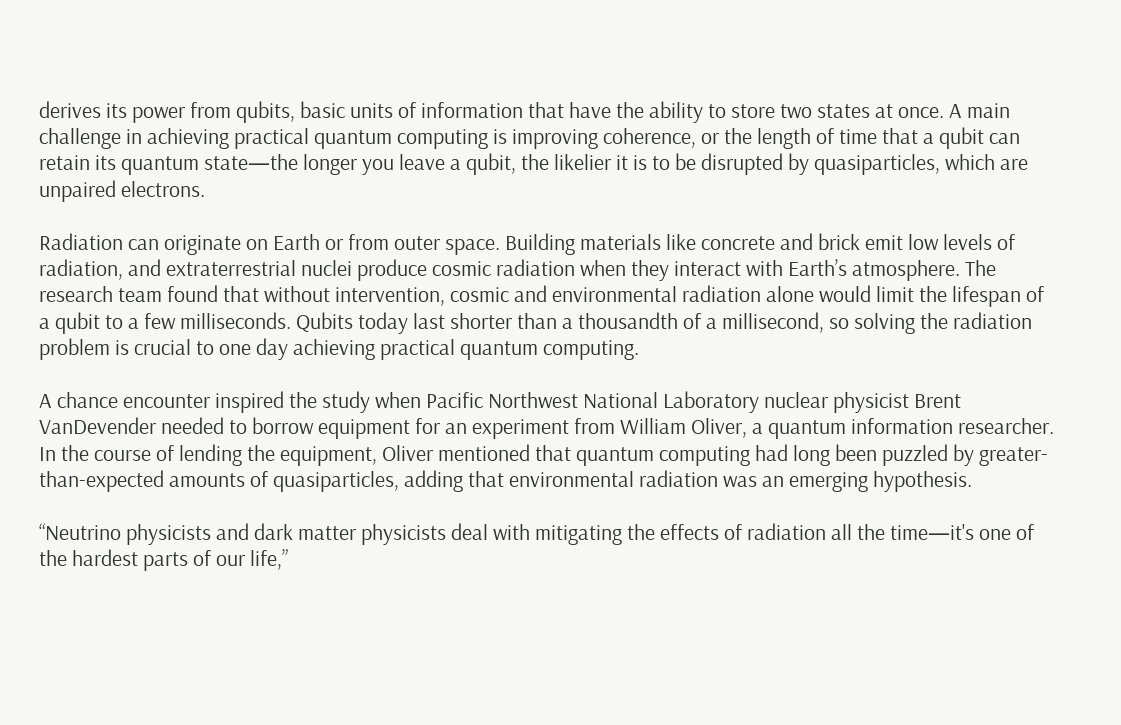derives its power from qubits, basic units of information that have the ability to store two states at once. A main challenge in achieving practical quantum computing is improving coherence, or the length of time that a qubit can retain its quantum state—the longer you leave a qubit, the likelier it is to be disrupted by quasiparticles, which are unpaired electrons.

Radiation can originate on Earth or from outer space. Building materials like concrete and brick emit low levels of radiation, and extraterrestrial nuclei produce cosmic radiation when they interact with Earth’s atmosphere. The research team found that without intervention, cosmic and environmental radiation alone would limit the lifespan of a qubit to a few milliseconds. Qubits today last shorter than a thousandth of a millisecond, so solving the radiation problem is crucial to one day achieving practical quantum computing.

A chance encounter inspired the study when Pacific Northwest National Laboratory nuclear physicist Brent VanDevender needed to borrow equipment for an experiment from William Oliver, a quantum information researcher. In the course of lending the equipment, Oliver mentioned that quantum computing had long been puzzled by greater-than-expected amounts of quasiparticles, adding that environmental radiation was an emerging hypothesis.

“Neutrino physicists and dark matter physicists deal with mitigating the effects of radiation all the time—it's one of the hardest parts of our life,”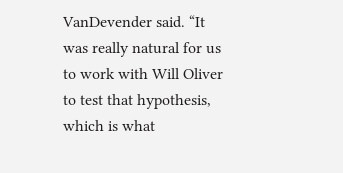VanDevender said. “It was really natural for us to work with Will Oliver to test that hypothesis, which is what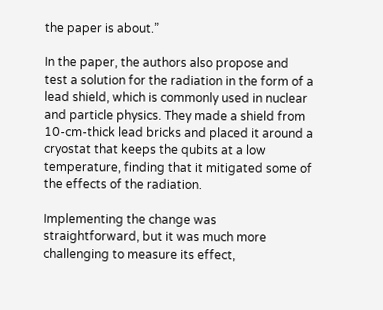the paper is about.”

In the paper, the authors also propose and test a solution for the radiation in the form of a lead shield, which is commonly used in nuclear and particle physics. They made a shield from 10-cm-thick lead bricks and placed it around a cryostat that keeps the qubits at a low temperature, finding that it mitigated some of the effects of the radiation.

Implementing the change was straightforward, but it was much more challenging to measure its effect,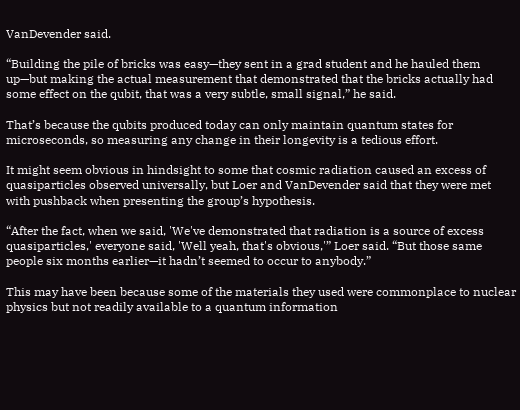VanDevender said.

“Building the pile of bricks was easy—they sent in a grad student and he hauled them up—but making the actual measurement that demonstrated that the bricks actually had some effect on the qubit, that was a very subtle, small signal,” he said.

That’s because the qubits produced today can only maintain quantum states for microseconds, so measuring any change in their longevity is a tedious effort.

It might seem obvious in hindsight to some that cosmic radiation caused an excess of quasiparticles observed universally, but Loer and VanDevender said that they were met with pushback when presenting the group’s hypothesis.

“After the fact, when we said, 'We've demonstrated that radiation is a source of excess quasiparticles,' everyone said, 'Well yeah, that's obvious,'” Loer said. “But those same people six months earlier—it hadn’t seemed to occur to anybody.”

This may have been because some of the materials they used were commonplace to nuclear physics but not readily available to a quantum information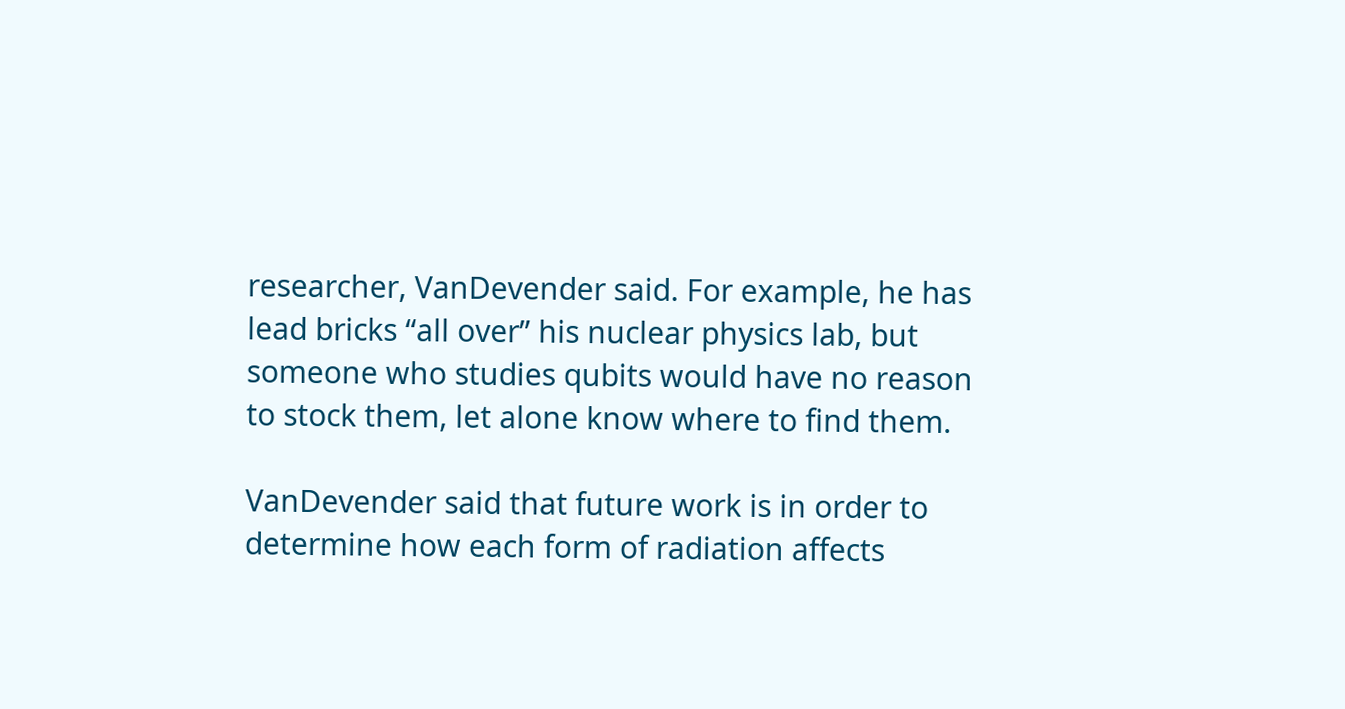researcher, VanDevender said. For example, he has lead bricks “all over” his nuclear physics lab, but someone who studies qubits would have no reason to stock them, let alone know where to find them.

VanDevender said that future work is in order to determine how each form of radiation affects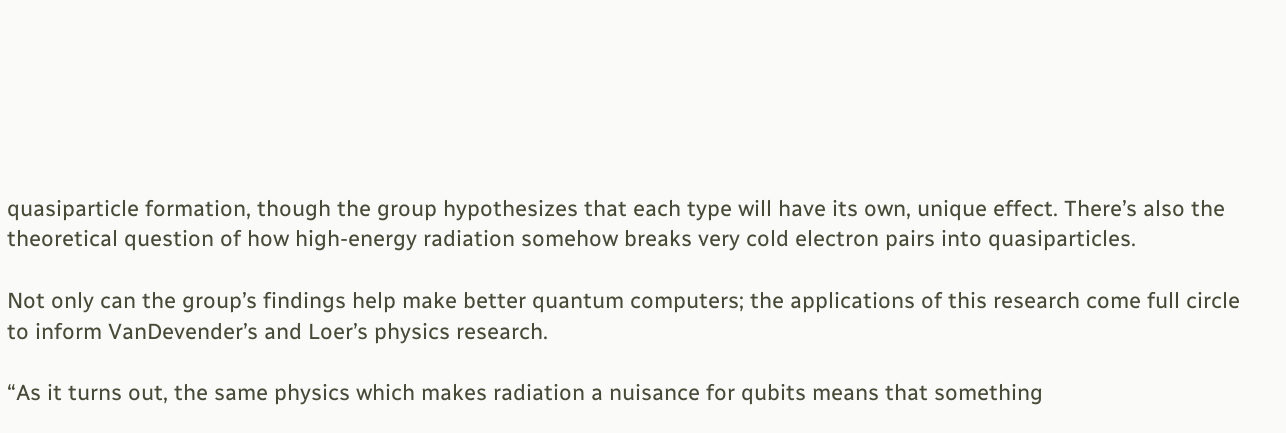quasiparticle formation, though the group hypothesizes that each type will have its own, unique effect. There’s also the theoretical question of how high-energy radiation somehow breaks very cold electron pairs into quasiparticles.

Not only can the group’s findings help make better quantum computers; the applications of this research come full circle to inform VanDevender’s and Loer’s physics research.

“As it turns out, the same physics which makes radiation a nuisance for qubits means that something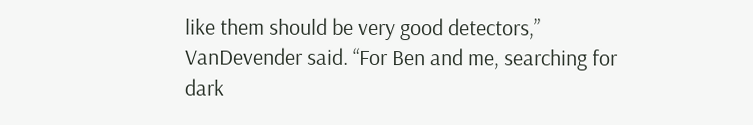like them should be very good detectors,” VanDevender said. “For Ben and me, searching for dark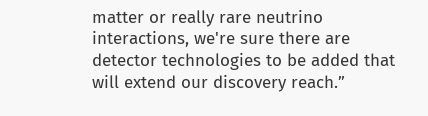matter or really rare neutrino interactions, we're sure there are detector technologies to be added that will extend our discovery reach.”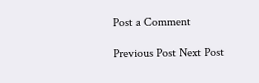Post a Comment

Previous Post Next Post